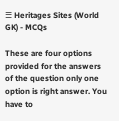☰ Heritages Sites (World GK) - MCQs

These are four options provided for the answers of the question only one option is right answer. You have to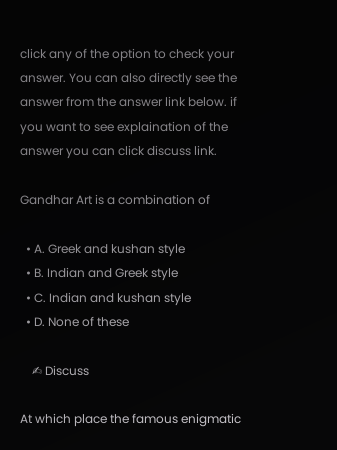click any of the option to check your answer. You can also directly see the answer from the answer link below. if you want to see explaination of the answer you can click discuss link.

Gandhar Art is a combination of

  • A. Greek and kushan style
  • B. Indian and Greek style
  • C. Indian and kushan style
  • D. None of these

    ✍ Discuss

At which place the famous enigmatic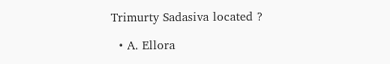Trimurty Sadasiva located ?

  • A. Ellora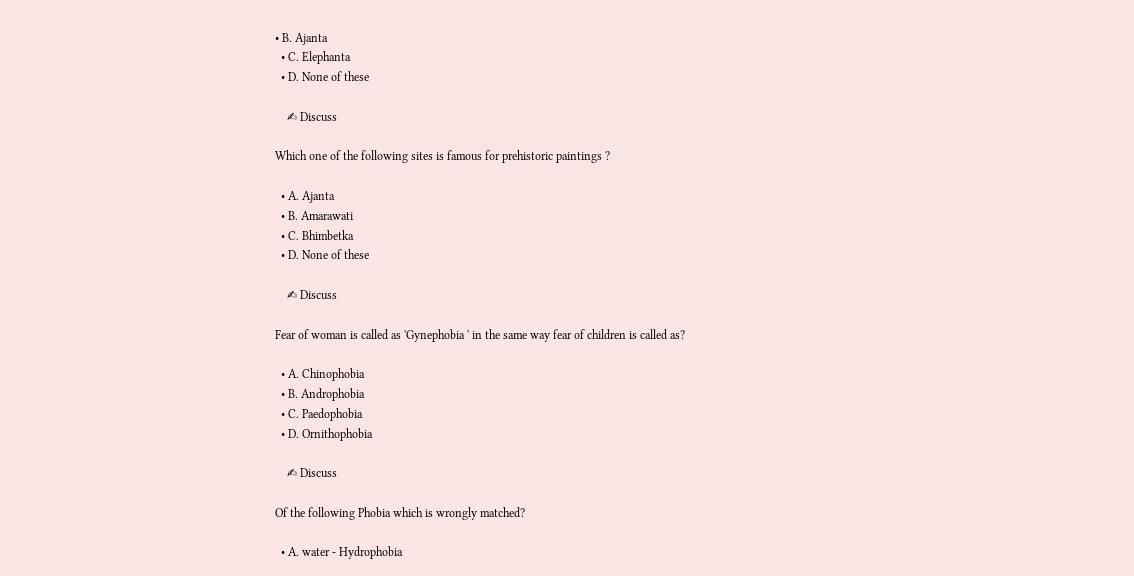• B. Ajanta
  • C. Elephanta
  • D. None of these

    ✍ Discuss

Which one of the following sites is famous for prehistoric paintings ?

  • A. Ajanta
  • B. Amarawati
  • C. Bhimbetka
  • D. None of these

    ✍ Discuss

Fear of woman is called as 'Gynephobia ' in the same way fear of children is called as?

  • A. Chinophobia
  • B. Androphobia
  • C. Paedophobia
  • D. Ornithophobia

    ✍ Discuss

Of the following Phobia which is wrongly matched?

  • A. water - Hydrophobia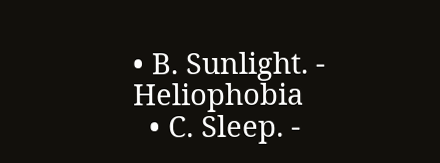• B. Sunlight. - Heliophobia
  • C. Sleep. -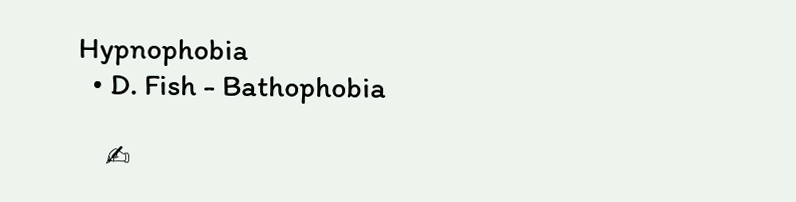Hypnophobia
  • D. Fish - Bathophobia

    ✍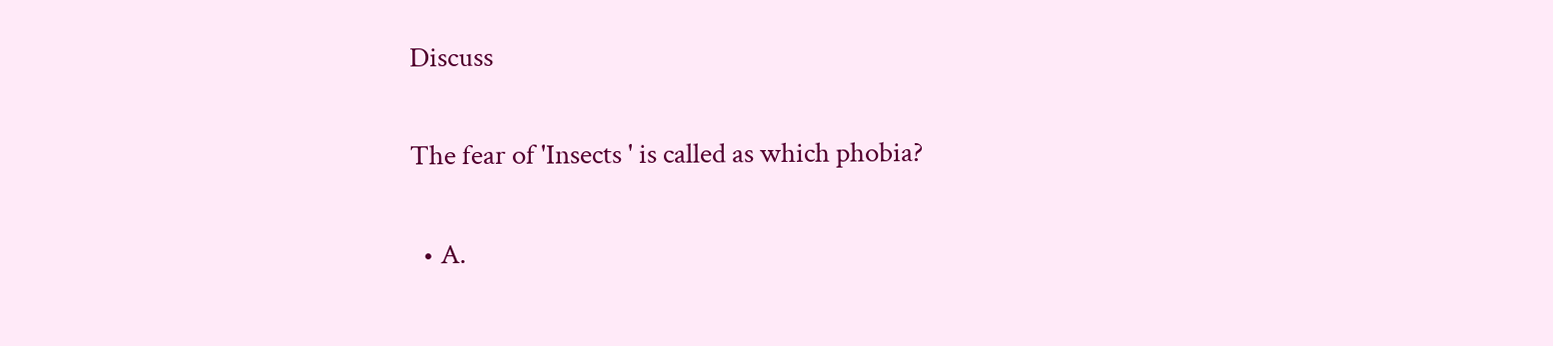Discuss

The fear of 'Insects ' is called as which phobia?

  • A.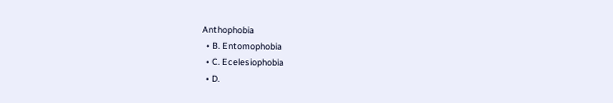Anthophobia
  • B. Entomophobia
  • C. Ecelesiophobia
  • D.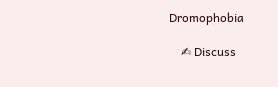Dromophobia

    ✍ Discuss